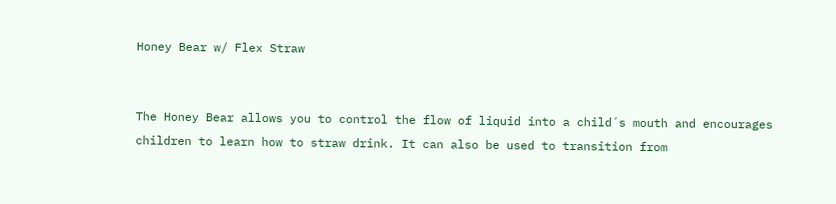Honey Bear w/ Flex Straw


The Honey Bear allows you to control the flow of liquid into a child´s mouth and encourages children to learn how to straw drink. It can also be used to transition from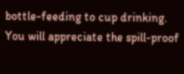bottle-feeding to cup drinking. You will appreciate the spill-proof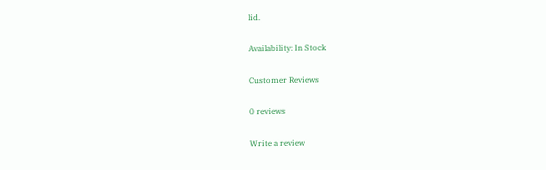lid.

Availability: In Stock

Customer Reviews

0 reviews

Write a review